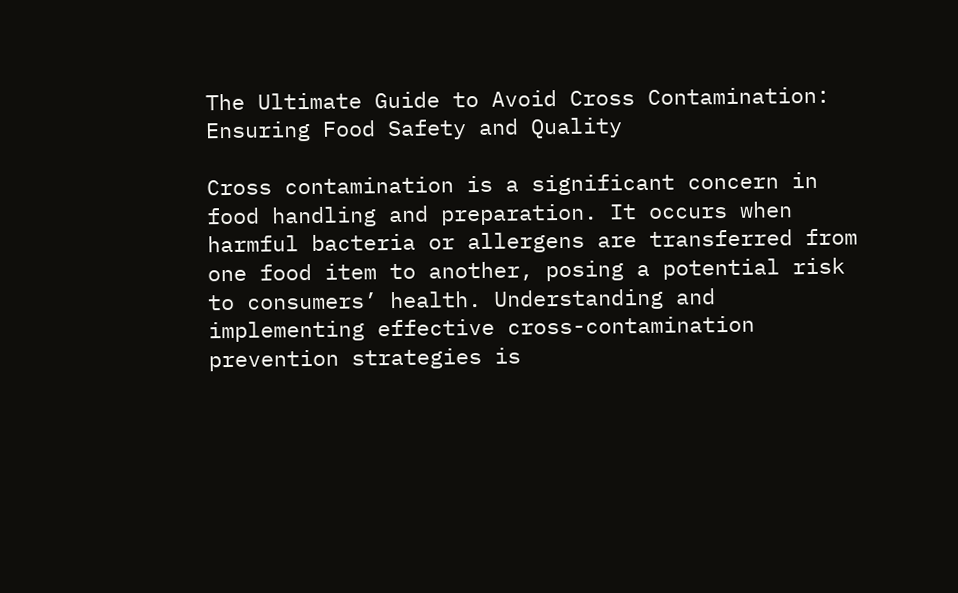The Ultimate Guide to Avoid Cross Contamination: Ensuring Food Safety and Quality

Cross contamination is a significant concern in food handling and preparation. It occurs when harmful bacteria or allergens are transferred from one food item to another, posing a potential risk to consumers’ health. Understanding and implementing effective cross-contamination prevention strategies is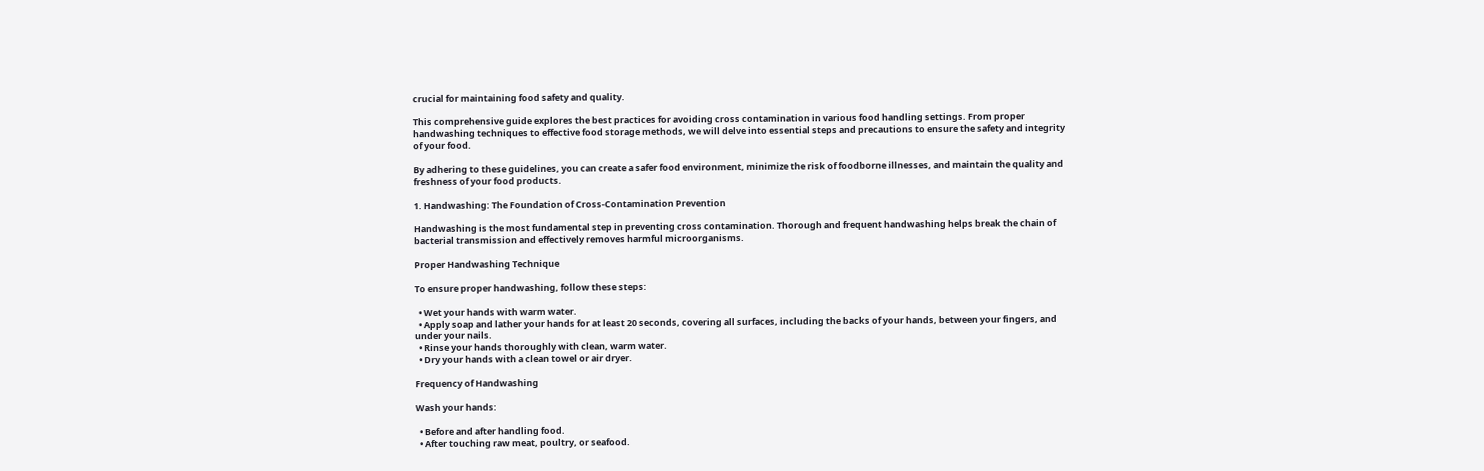crucial for maintaining food safety and quality.

This comprehensive guide explores the best practices for avoiding cross contamination in various food handling settings. From proper handwashing techniques to effective food storage methods, we will delve into essential steps and precautions to ensure the safety and integrity of your food.

By adhering to these guidelines, you can create a safer food environment, minimize the risk of foodborne illnesses, and maintain the quality and freshness of your food products.

1. Handwashing: The Foundation of Cross-Contamination Prevention

Handwashing is the most fundamental step in preventing cross contamination. Thorough and frequent handwashing helps break the chain of bacterial transmission and effectively removes harmful microorganisms.

Proper Handwashing Technique

To ensure proper handwashing, follow these steps:

  • Wet your hands with warm water.
  • Apply soap and lather your hands for at least 20 seconds, covering all surfaces, including the backs of your hands, between your fingers, and under your nails.
  • Rinse your hands thoroughly with clean, warm water.
  • Dry your hands with a clean towel or air dryer.

Frequency of Handwashing

Wash your hands:

  • Before and after handling food.
  • After touching raw meat, poultry, or seafood.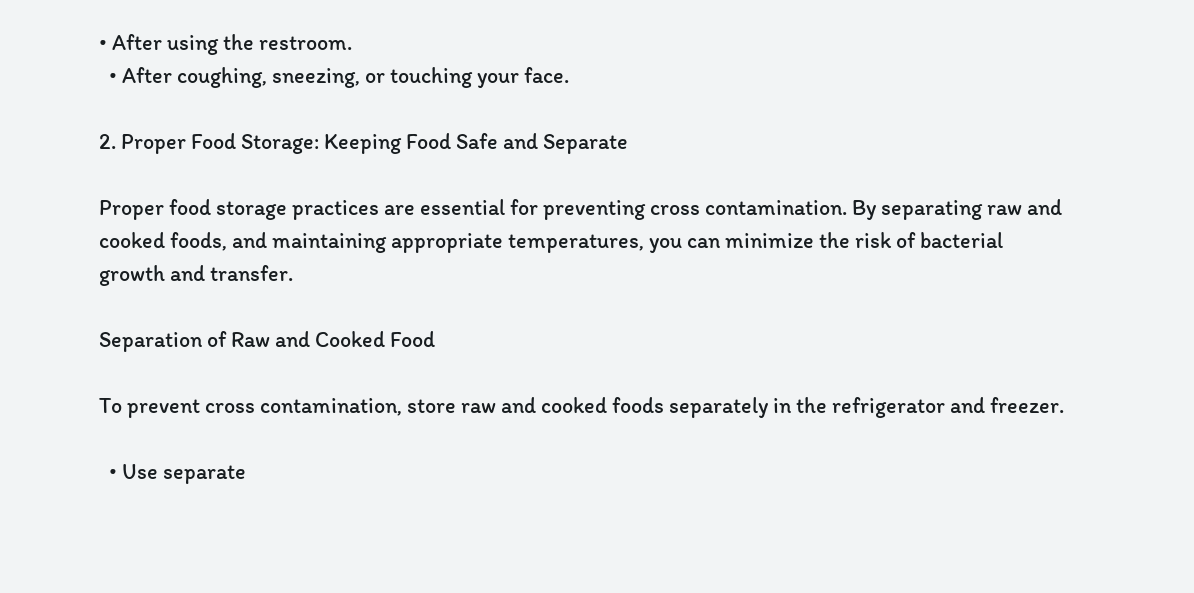• After using the restroom.
  • After coughing, sneezing, or touching your face.

2. Proper Food Storage: Keeping Food Safe and Separate

Proper food storage practices are essential for preventing cross contamination. By separating raw and cooked foods, and maintaining appropriate temperatures, you can minimize the risk of bacterial growth and transfer.

Separation of Raw and Cooked Food

To prevent cross contamination, store raw and cooked foods separately in the refrigerator and freezer.

  • Use separate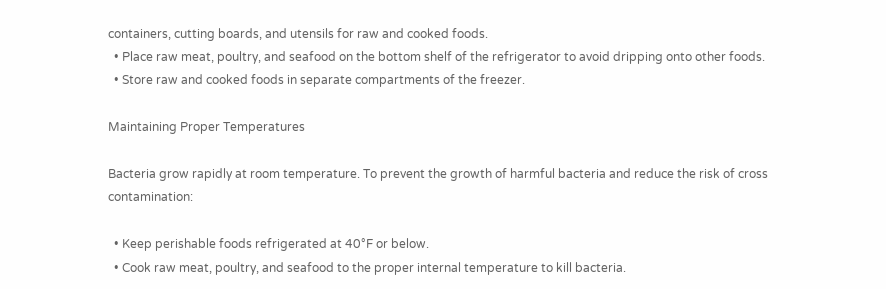containers, cutting boards, and utensils for raw and cooked foods.
  • Place raw meat, poultry, and seafood on the bottom shelf of the refrigerator to avoid dripping onto other foods.
  • Store raw and cooked foods in separate compartments of the freezer.

Maintaining Proper Temperatures

Bacteria grow rapidly at room temperature. To prevent the growth of harmful bacteria and reduce the risk of cross contamination:

  • Keep perishable foods refrigerated at 40°F or below.
  • Cook raw meat, poultry, and seafood to the proper internal temperature to kill bacteria.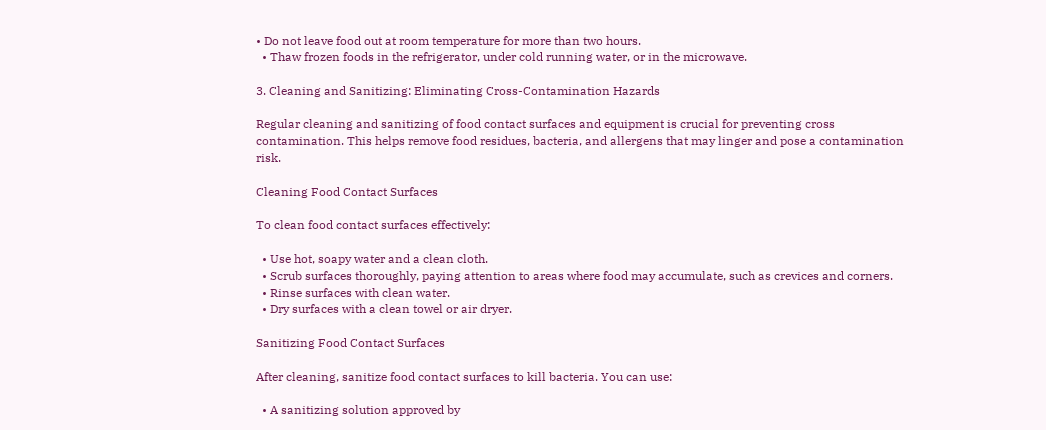• Do not leave food out at room temperature for more than two hours.
  • Thaw frozen foods in the refrigerator, under cold running water, or in the microwave.

3. Cleaning and Sanitizing: Eliminating Cross-Contamination Hazards

Regular cleaning and sanitizing of food contact surfaces and equipment is crucial for preventing cross contamination. This helps remove food residues, bacteria, and allergens that may linger and pose a contamination risk.

Cleaning Food Contact Surfaces

To clean food contact surfaces effectively:

  • Use hot, soapy water and a clean cloth.
  • Scrub surfaces thoroughly, paying attention to areas where food may accumulate, such as crevices and corners.
  • Rinse surfaces with clean water.
  • Dry surfaces with a clean towel or air dryer.

Sanitizing Food Contact Surfaces

After cleaning, sanitize food contact surfaces to kill bacteria. You can use:

  • A sanitizing solution approved by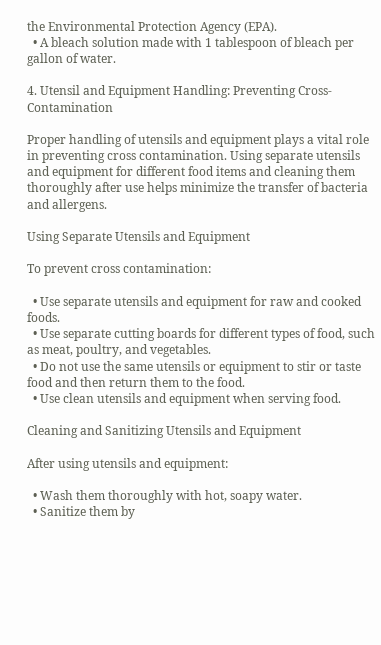the Environmental Protection Agency (EPA).
  • A bleach solution made with 1 tablespoon of bleach per gallon of water.

4. Utensil and Equipment Handling: Preventing Cross-Contamination

Proper handling of utensils and equipment plays a vital role in preventing cross contamination. Using separate utensils and equipment for different food items and cleaning them thoroughly after use helps minimize the transfer of bacteria and allergens.

Using Separate Utensils and Equipment

To prevent cross contamination:

  • Use separate utensils and equipment for raw and cooked foods.
  • Use separate cutting boards for different types of food, such as meat, poultry, and vegetables.
  • Do not use the same utensils or equipment to stir or taste food and then return them to the food.
  • Use clean utensils and equipment when serving food.

Cleaning and Sanitizing Utensils and Equipment

After using utensils and equipment:

  • Wash them thoroughly with hot, soapy water.
  • Sanitize them by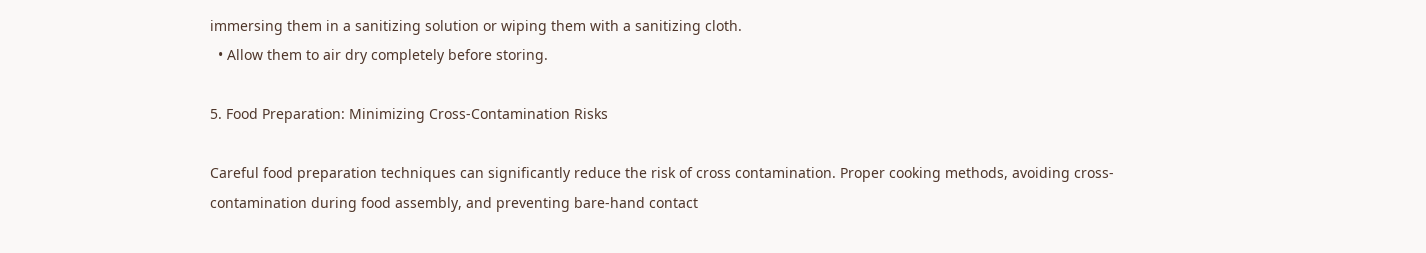immersing them in a sanitizing solution or wiping them with a sanitizing cloth.
  • Allow them to air dry completely before storing.

5. Food Preparation: Minimizing Cross-Contamination Risks

Careful food preparation techniques can significantly reduce the risk of cross contamination. Proper cooking methods, avoiding cross-contamination during food assembly, and preventing bare-hand contact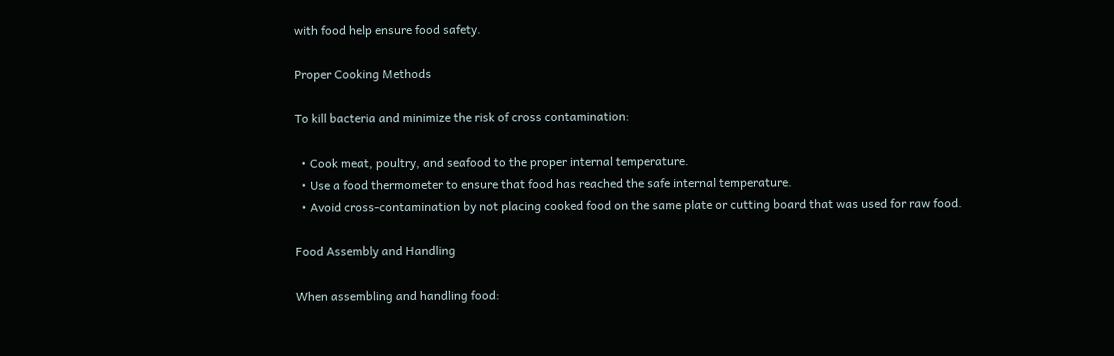with food help ensure food safety.

Proper Cooking Methods

To kill bacteria and minimize the risk of cross contamination:

  • Cook meat, poultry, and seafood to the proper internal temperature.
  • Use a food thermometer to ensure that food has reached the safe internal temperature.
  • Avoid cross-contamination by not placing cooked food on the same plate or cutting board that was used for raw food.

Food Assembly and Handling

When assembling and handling food: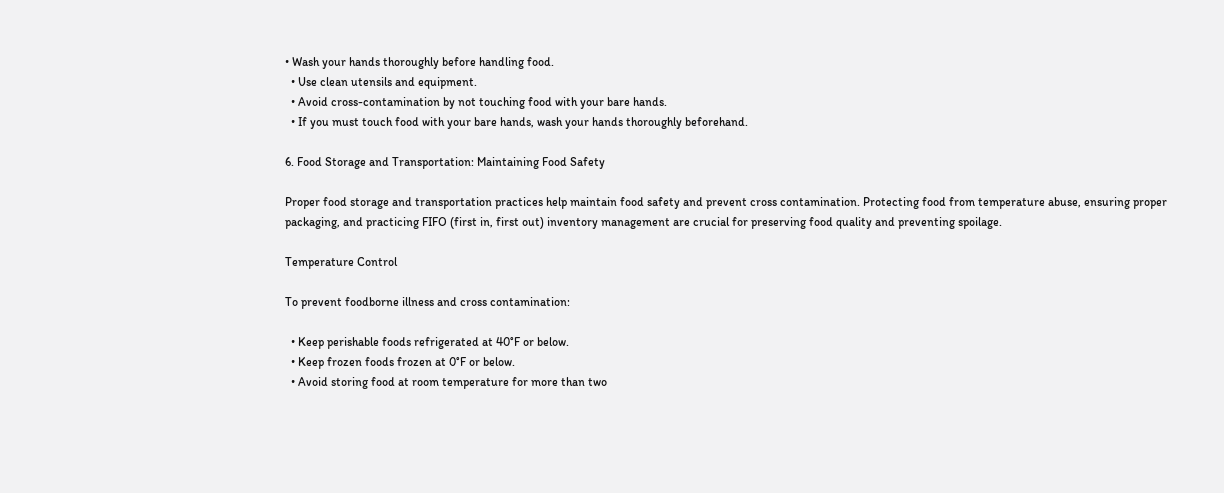• Wash your hands thoroughly before handling food.
  • Use clean utensils and equipment.
  • Avoid cross-contamination by not touching food with your bare hands.
  • If you must touch food with your bare hands, wash your hands thoroughly beforehand.

6. Food Storage and Transportation: Maintaining Food Safety

Proper food storage and transportation practices help maintain food safety and prevent cross contamination. Protecting food from temperature abuse, ensuring proper packaging, and practicing FIFO (first in, first out) inventory management are crucial for preserving food quality and preventing spoilage.

Temperature Control

To prevent foodborne illness and cross contamination:

  • Keep perishable foods refrigerated at 40°F or below.
  • Keep frozen foods frozen at 0°F or below.
  • Avoid storing food at room temperature for more than two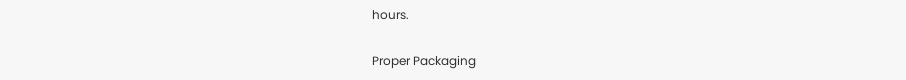hours.

Proper Packaging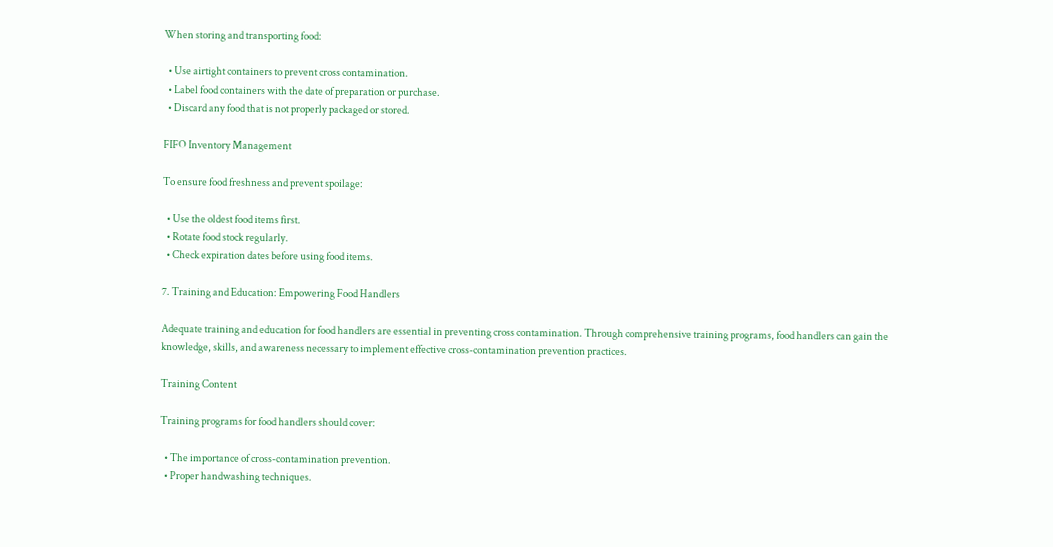When storing and transporting food:

  • Use airtight containers to prevent cross contamination.
  • Label food containers with the date of preparation or purchase.
  • Discard any food that is not properly packaged or stored.

FIFO Inventory Management

To ensure food freshness and prevent spoilage:

  • Use the oldest food items first.
  • Rotate food stock regularly.
  • Check expiration dates before using food items.

7. Training and Education: Empowering Food Handlers

Adequate training and education for food handlers are essential in preventing cross contamination. Through comprehensive training programs, food handlers can gain the knowledge, skills, and awareness necessary to implement effective cross-contamination prevention practices.

Training Content

Training programs for food handlers should cover:

  • The importance of cross-contamination prevention.
  • Proper handwashing techniques.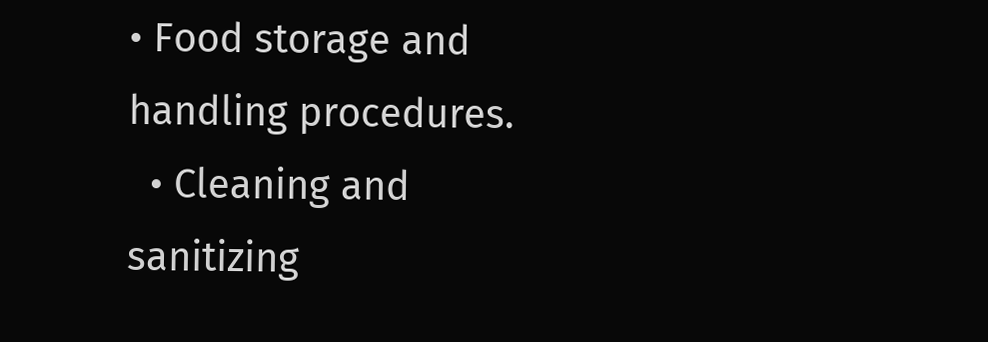• Food storage and handling procedures.
  • Cleaning and sanitizing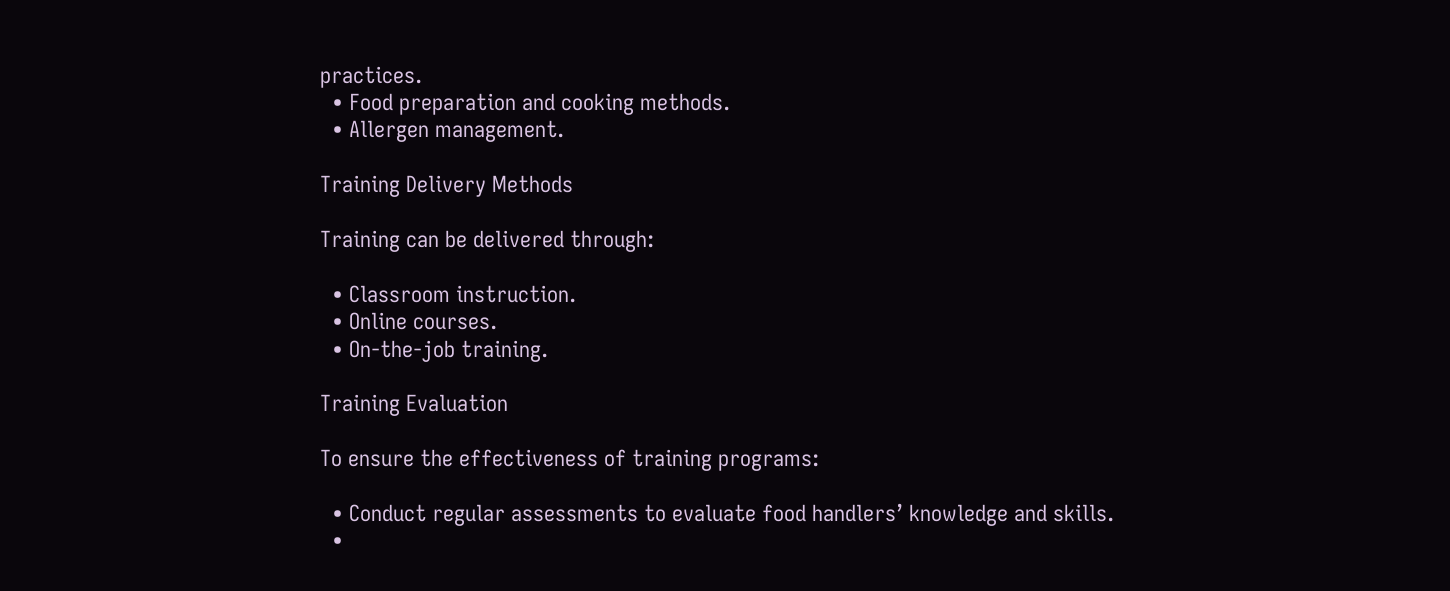practices.
  • Food preparation and cooking methods.
  • Allergen management.

Training Delivery Methods

Training can be delivered through:

  • Classroom instruction.
  • Online courses.
  • On-the-job training.

Training Evaluation

To ensure the effectiveness of training programs:

  • Conduct regular assessments to evaluate food handlers’ knowledge and skills.
  •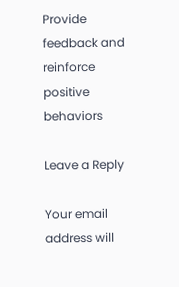Provide feedback and reinforce positive behaviors

Leave a Reply

Your email address will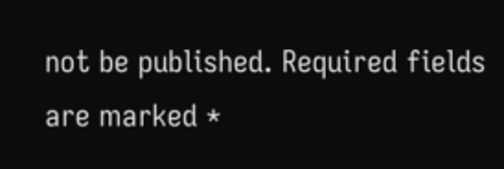not be published. Required fields are marked *